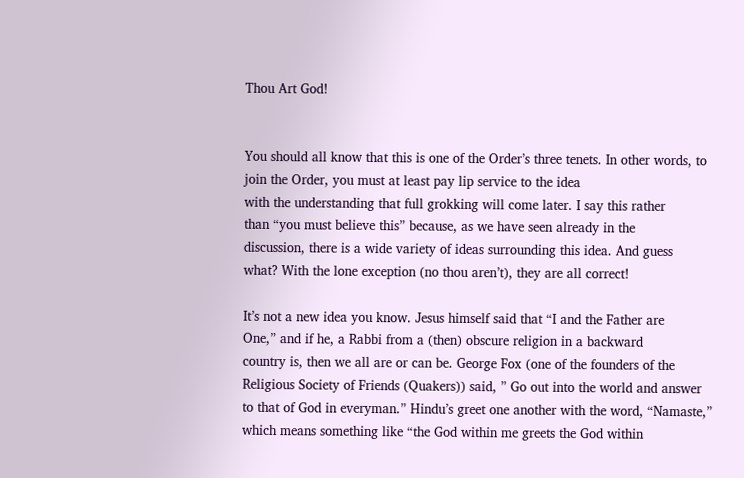Thou Art God!


You should all know that this is one of the Order’s three tenets. In other words, to
join the Order, you must at least pay lip service to the idea
with the understanding that full grokking will come later. I say this rather
than “you must believe this” because, as we have seen already in the
discussion, there is a wide variety of ideas surrounding this idea. And guess
what? With the lone exception (no thou aren’t), they are all correct!

It’s not a new idea you know. Jesus himself said that “I and the Father are
One,” and if he, a Rabbi from a (then) obscure religion in a backward
country is, then we all are or can be. George Fox (one of the founders of the
Religious Society of Friends (Quakers)) said, ” Go out into the world and answer
to that of God in everyman.” Hindu’s greet one another with the word, “Namaste,”
which means something like “the God within me greets the God within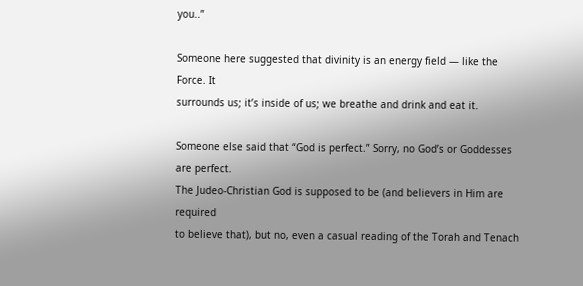you..”

Someone here suggested that divinity is an energy field — like the Force. It
surrounds us; it’s inside of us; we breathe and drink and eat it.

Someone else said that “God is perfect.” Sorry, no God’s or Goddesses are perfect.
The Judeo-Christian God is supposed to be (and believers in Him are required
to believe that), but no, even a casual reading of the Torah and Tenach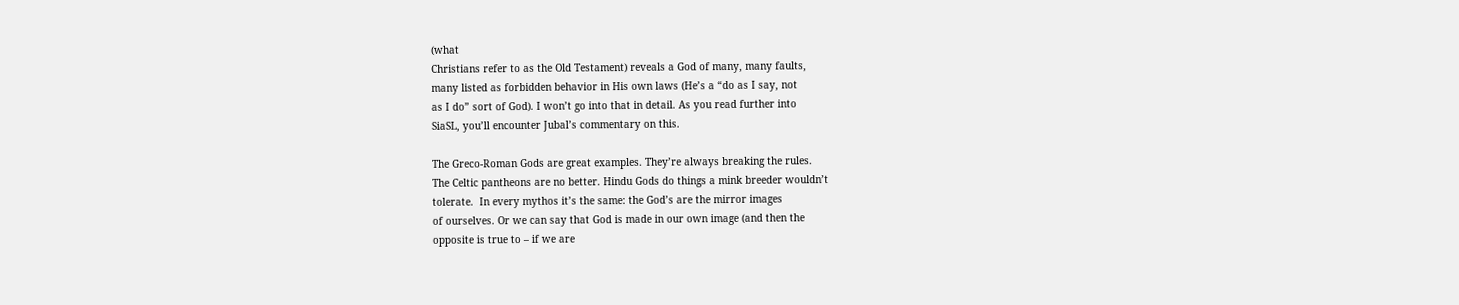(what
Christians refer to as the Old Testament) reveals a God of many, many faults,
many listed as forbidden behavior in His own laws (He’s a “do as I say, not
as I do” sort of God). I won’t go into that in detail. As you read further into
SiaSL, you’ll encounter Jubal’s commentary on this.

The Greco-Roman Gods are great examples. They’re always breaking the rules.
The Celtic pantheons are no better. Hindu Gods do things a mink breeder wouldn’t
tolerate.  In every mythos it’s the same: the God’s are the mirror images
of ourselves. Or we can say that God is made in our own image (and then the
opposite is true to – if we are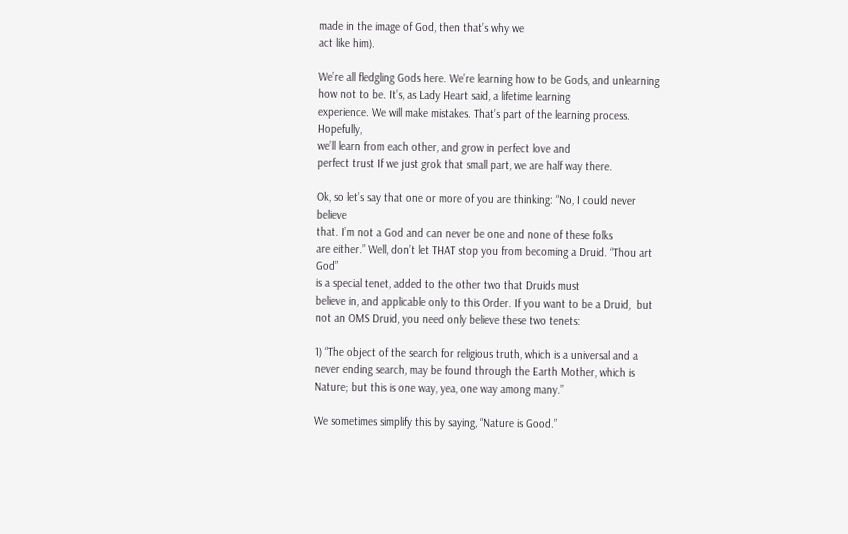made in the image of God, then that’s why we
act like him).

We’re all fledgling Gods here. We’re learning how to be Gods, and unlearning
how not to be. It’s, as Lady Heart said, a lifetime learning
experience. We will make mistakes. That’s part of the learning process. Hopefully,
we’ll learn from each other, and grow in perfect love and
perfect trust If we just grok that small part, we are half way there.

Ok, so let’s say that one or more of you are thinking: “No, I could never believe
that. I’m not a God and can never be one and none of these folks
are either.” Well, don’t let THAT stop you from becoming a Druid. “Thou art God”
is a special tenet, added to the other two that Druids must
believe in, and applicable only to this Order. If you want to be a Druid,  but
not an OMS Druid, you need only believe these two tenets:

1) “The object of the search for religious truth, which is a universal and a
never ending search, may be found through the Earth Mother, which is
Nature; but this is one way, yea, one way among many.”

We sometimes simplify this by saying, “Nature is Good.”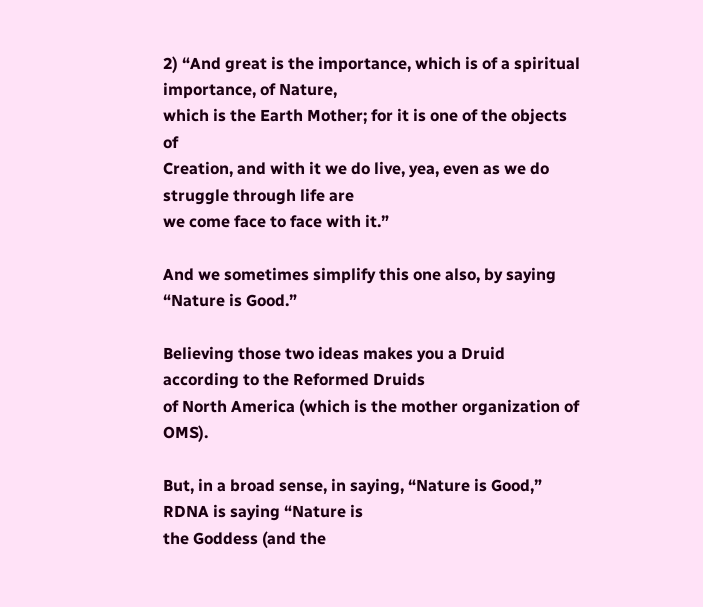2) “And great is the importance, which is of a spiritual importance, of Nature,
which is the Earth Mother; for it is one of the objects of
Creation, and with it we do live, yea, even as we do struggle through life are
we come face to face with it.”

And we sometimes simplify this one also, by saying “Nature is Good.”

Believing those two ideas makes you a Druid according to the Reformed Druids
of North America (which is the mother organization of OMS).

But, in a broad sense, in saying, “Nature is Good,” RDNA is saying “Nature is
the Goddess (and the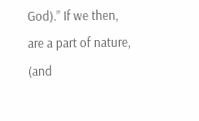God).” If we then, are a part of nature, (and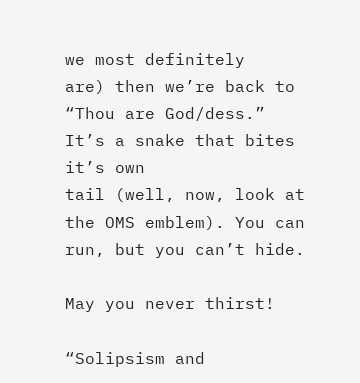we most definitely
are) then we’re back to “Thou are God/dess.” It’s a snake that bites it’s own
tail (well, now, look at the OMS emblem). You can run, but you can’t hide.

May you never thirst!

“Solipsism and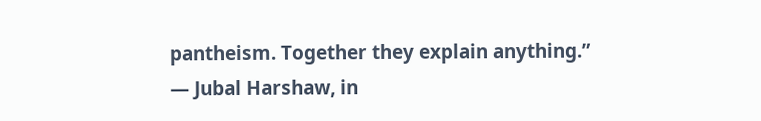pantheism. Together they explain anything.”
— Jubal Harshaw, in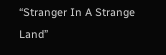“Stranger In A Strange Land”